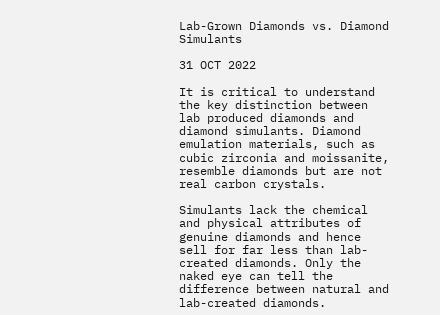Lab-Grown Diamonds vs. Diamond Simulants

31 OCT 2022

It is critical to understand the key distinction between lab produced diamonds and diamond simulants. Diamond emulation materials, such as cubic zirconia and moissanite, resemble diamonds but are not real carbon crystals.

Simulants lack the chemical and physical attributes of genuine diamonds and hence sell for far less than lab-created diamonds. Only the naked eye can tell the difference between natural and lab-created diamonds.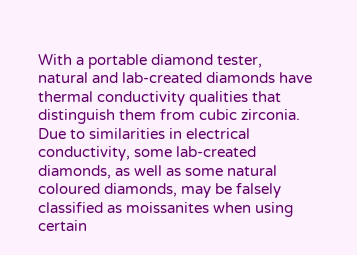With a portable diamond tester, natural and lab-created diamonds have thermal conductivity qualities that distinguish them from cubic zirconia. Due to similarities in electrical conductivity, some lab-created diamonds, as well as some natural coloured diamonds, may be falsely classified as moissanites when using certain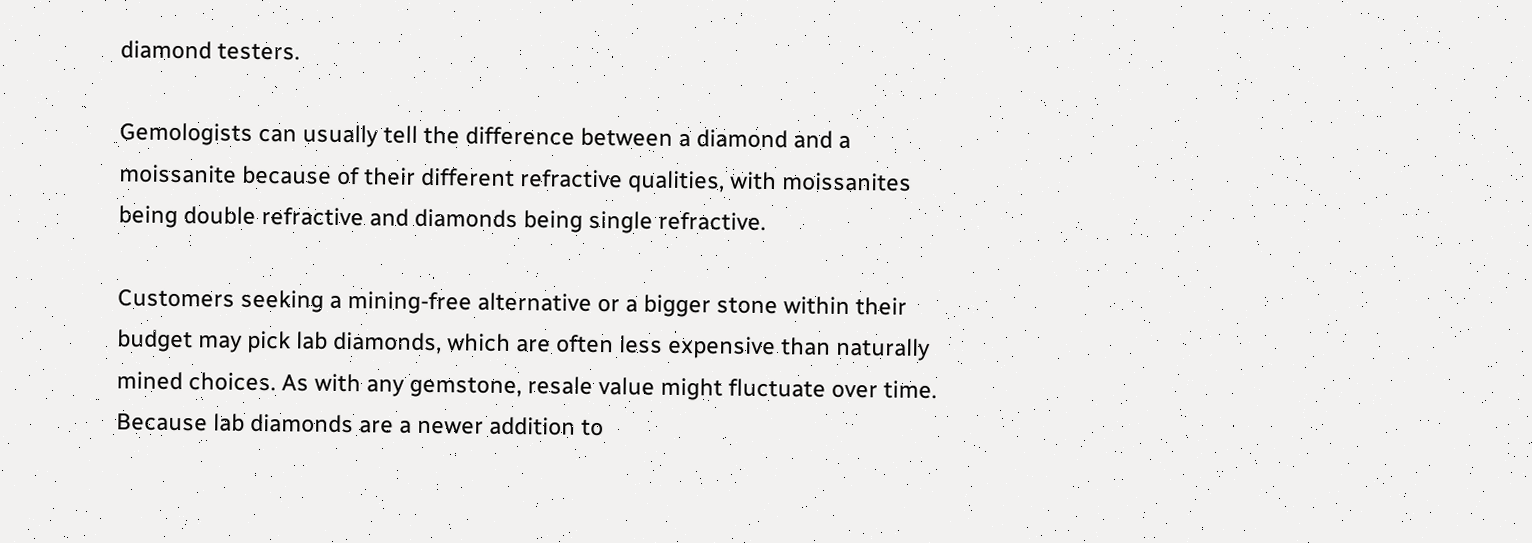diamond testers.

Gemologists can usually tell the difference between a diamond and a moissanite because of their different refractive qualities, with moissanites being double refractive and diamonds being single refractive.

Customers seeking a mining-free alternative or a bigger stone within their budget may pick lab diamonds, which are often less expensive than naturally mined choices. As with any gemstone, resale value might fluctuate over time. Because lab diamonds are a newer addition to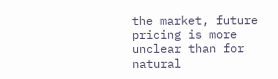the market, future pricing is more unclear than for natural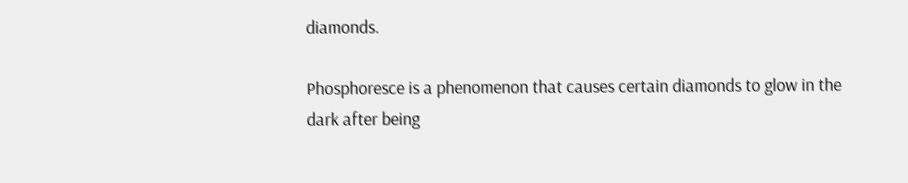diamonds.

Phosphoresce is a phenomenon that causes certain diamonds to glow in the dark after being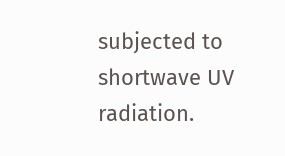subjected to shortwave UV radiation.